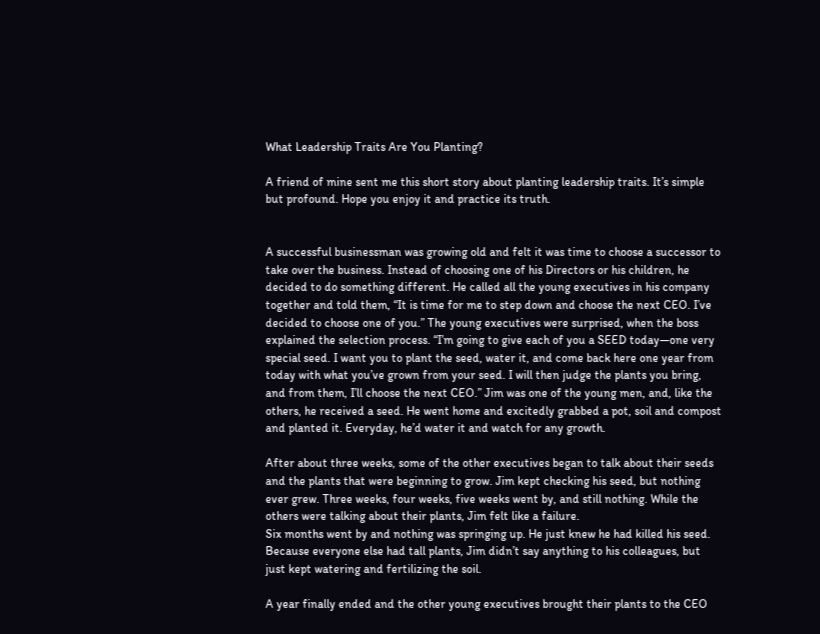What Leadership Traits Are You Planting?

A friend of mine sent me this short story about planting leadership traits. It’s simple but profound. Hope you enjoy it and practice its truth.


A successful businessman was growing old and felt it was time to choose a successor to take over the business. Instead of choosing one of his Directors or his children, he decided to do something different. He called all the young executives in his company together and told them, “It is time for me to step down and choose the next CEO. I’ve decided to choose one of you.” The young executives were surprised, when the boss explained the selection process. “I’m going to give each of you a SEED today—one very special seed. I want you to plant the seed, water it, and come back here one year from today with what you’ve grown from your seed. I will then judge the plants you bring, and from them, I’ll choose the next CEO.” Jim was one of the young men, and, like the others, he received a seed. He went home and excitedly grabbed a pot, soil and compost and planted it. Everyday, he’d water it and watch for any growth.

After about three weeks, some of the other executives began to talk about their seeds and the plants that were beginning to grow. Jim kept checking his seed, but nothing ever grew. Three weeks, four weeks, five weeks went by, and still nothing. While the others were talking about their plants, Jim felt like a failure.
Six months went by and nothing was springing up. He just knew he had killed his seed. Because everyone else had tall plants, Jim didn’t say anything to his colleagues, but just kept watering and fertilizing the soil.

A year finally ended and the other young executives brought their plants to the CEO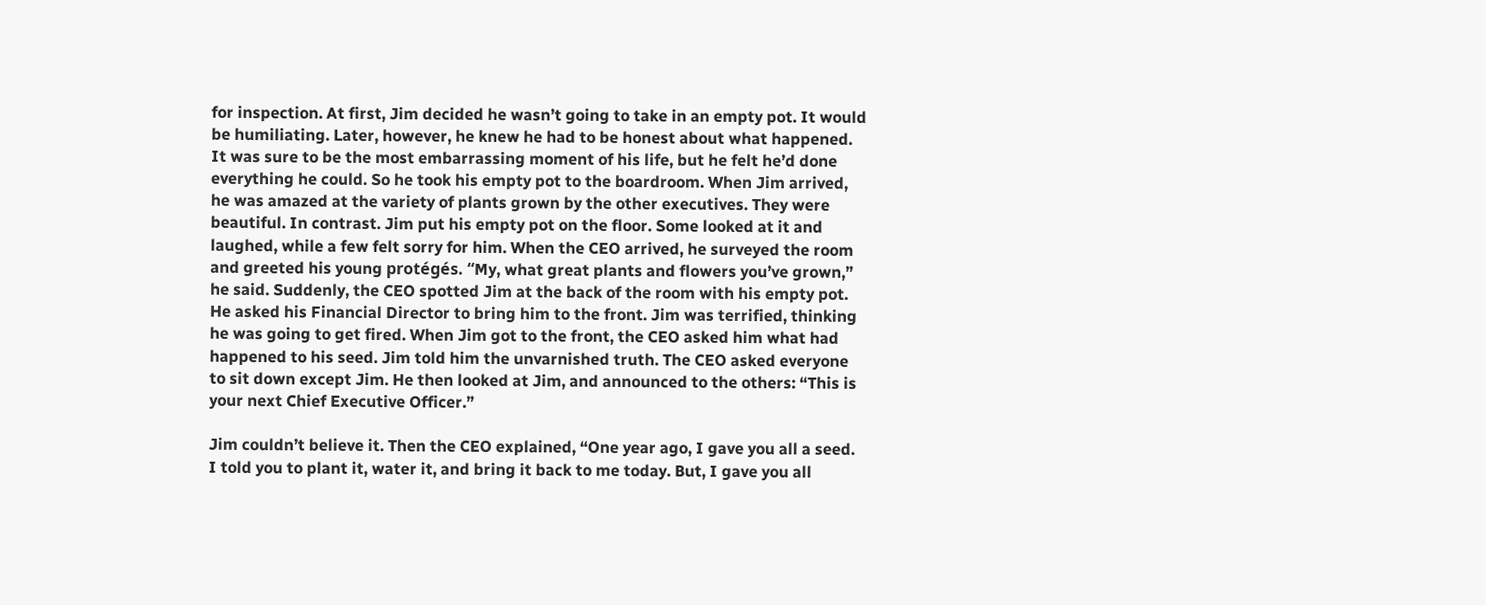for inspection. At first, Jim decided he wasn’t going to take in an empty pot. It would be humiliating. Later, however, he knew he had to be honest about what happened. It was sure to be the most embarrassing moment of his life, but he felt he’d done everything he could. So he took his empty pot to the boardroom. When Jim arrived, he was amazed at the variety of plants grown by the other executives. They were beautiful. In contrast. Jim put his empty pot on the floor. Some looked at it and laughed, while a few felt sorry for him. When the CEO arrived, he surveyed the room and greeted his young protégés. “My, what great plants and flowers you’ve grown,” he said. Suddenly, the CEO spotted Jim at the back of the room with his empty pot. He asked his Financial Director to bring him to the front. Jim was terrified, thinking he was going to get fired. When Jim got to the front, the CEO asked him what had happened to his seed. Jim told him the unvarnished truth. The CEO asked everyone to sit down except Jim. He then looked at Jim, and announced to the others: “This is your next Chief Executive Officer.”

Jim couldn’t believe it. Then the CEO explained, “One year ago, I gave you all a seed. I told you to plant it, water it, and bring it back to me today. But, I gave you all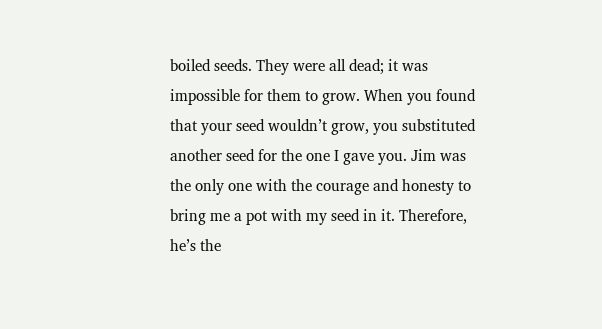boiled seeds. They were all dead; it was impossible for them to grow. When you found that your seed wouldn’t grow, you substituted another seed for the one I gave you. Jim was the only one with the courage and honesty to bring me a pot with my seed in it. Therefore, he’s the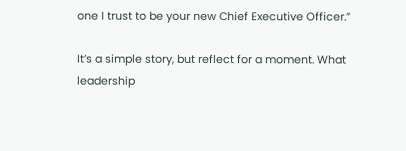one I trust to be your new Chief Executive Officer.”

It’s a simple story, but reflect for a moment. What leadership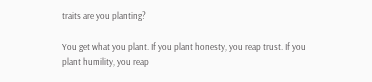traits are you planting?

You get what you plant. If you plant honesty, you reap trust. If you plant humility, you reap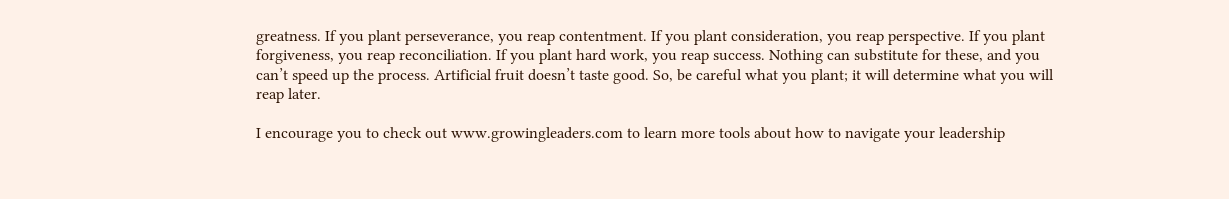greatness. If you plant perseverance, you reap contentment. If you plant consideration, you reap perspective. If you plant forgiveness, you reap reconciliation. If you plant hard work, you reap success. Nothing can substitute for these, and you can’t speed up the process. Artificial fruit doesn’t taste good. So, be careful what you plant; it will determine what you will reap later.

I encourage you to check out www.growingleaders.com to learn more tools about how to navigate your leadership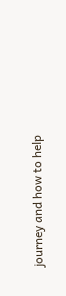journey and how to help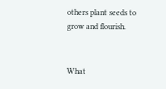others plant seeds to grow and flourish.


What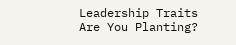Leadership Traits Are You Planting?